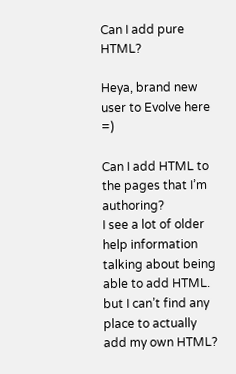Can I add pure HTML?

Heya, brand new user to Evolve here =)

Can I add HTML to the pages that I’m authoring?
I see a lot of older help information talking about being able to add HTML. but I can’t find any place to actually add my own HTML?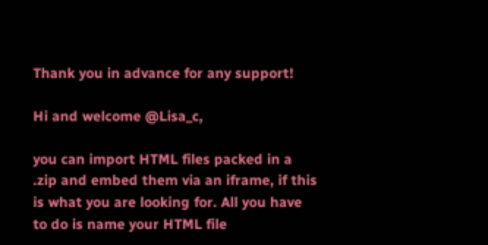Thank you in advance for any support!

Hi and welcome @Lisa_c,

you can import HTML files packed in a .zip and embed them via an iframe, if this is what you are looking for. All you have to do is name your HTML file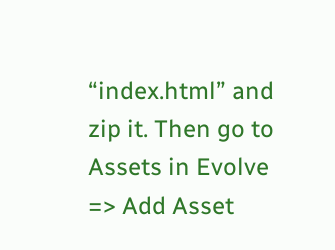“index.html” and zip it. Then go to Assets in Evolve => Add Asset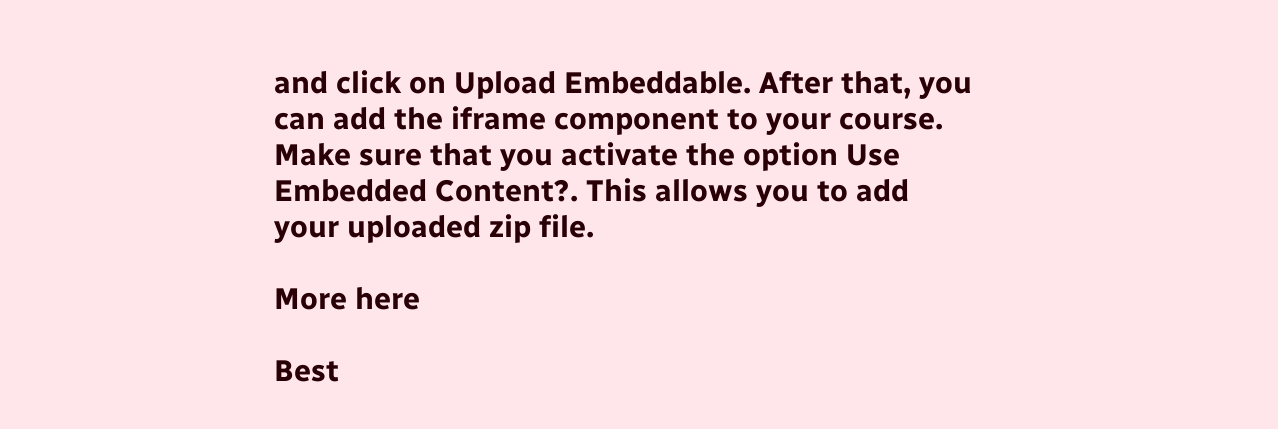and click on Upload Embeddable. After that, you can add the iframe component to your course. Make sure that you activate the option Use Embedded Content?. This allows you to add your uploaded zip file.

More here

Best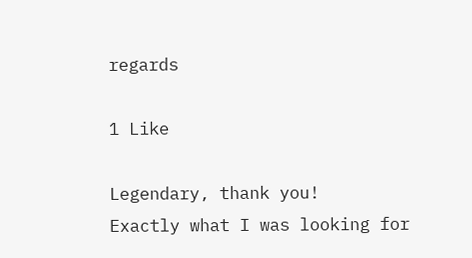regards

1 Like

Legendary, thank you!
Exactly what I was looking for